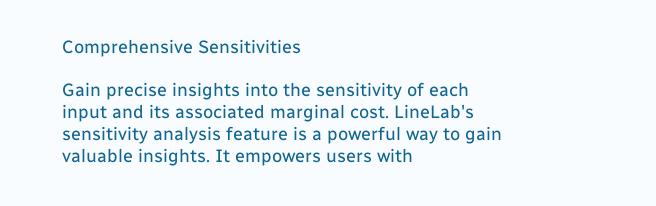Comprehensive Sensitivities

Gain precise insights into the sensitivity of each input and its associated marginal cost. LineLab's sensitivity analysis feature is a powerful way to gain valuable insights. It empowers users with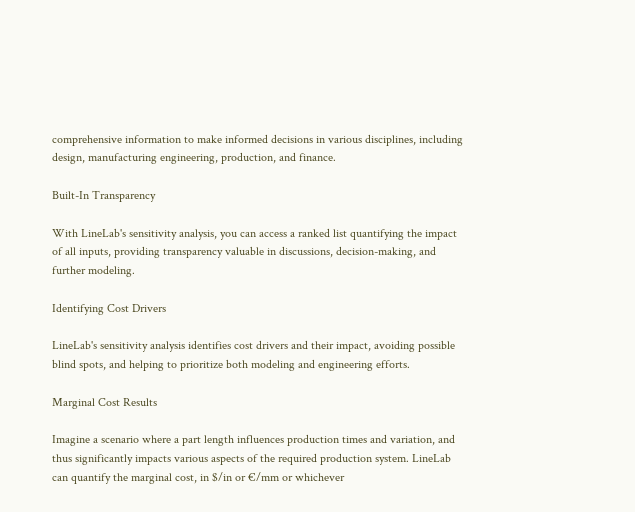comprehensive information to make informed decisions in various disciplines, including design, manufacturing engineering, production, and finance.

Built-In Transparency

With LineLab's sensitivity analysis, you can access a ranked list quantifying the impact of all inputs, providing transparency valuable in discussions, decision-making, and further modeling.

Identifying Cost Drivers

LineLab's sensitivity analysis identifies cost drivers and their impact, avoiding possible blind spots, and helping to prioritize both modeling and engineering efforts.

Marginal Cost Results

Imagine a scenario where a part length influences production times and variation, and thus significantly impacts various aspects of the required production system. LineLab can quantify the marginal cost, in $/in or €/mm or whichever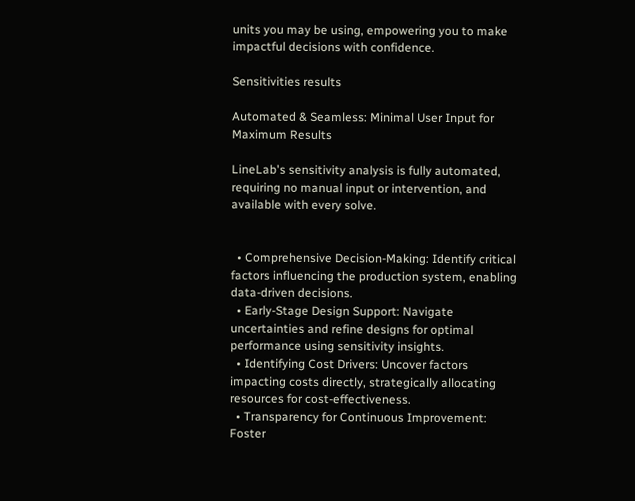units you may be using, empowering you to make impactful decisions with confidence.

Sensitivities results

Automated & Seamless: Minimal User Input for Maximum Results

LineLab's sensitivity analysis is fully automated, requiring no manual input or intervention, and available with every solve.


  • Comprehensive Decision-Making: Identify critical factors influencing the production system, enabling data-driven decisions.
  • Early-Stage Design Support: Navigate uncertainties and refine designs for optimal performance using sensitivity insights.
  • Identifying Cost Drivers: Uncover factors impacting costs directly, strategically allocating resources for cost-effectiveness.
  • Transparency for Continuous Improvement: Foster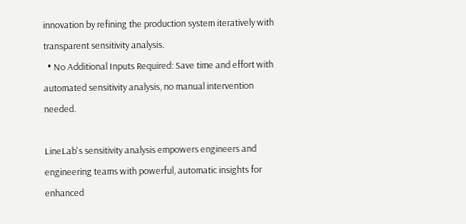innovation by refining the production system iteratively with transparent sensitivity analysis.
  • No Additional Inputs Required: Save time and effort with automated sensitivity analysis, no manual intervention needed.

LineLab's sensitivity analysis empowers engineers and engineering teams with powerful, automatic insights for enhanced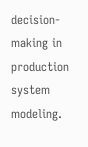decision-making in production system modeling.